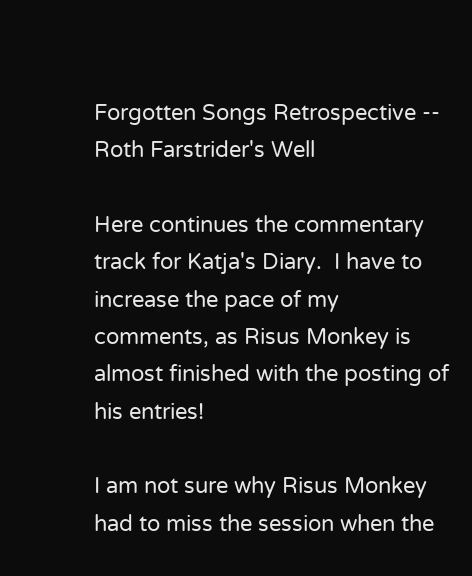Forgotten Songs Retrospective -- Roth Farstrider's Well

Here continues the commentary track for Katja's Diary.  I have to increase the pace of my comments, as Risus Monkey is almost finished with the posting of his entries!

I am not sure why Risus Monkey had to miss the session when the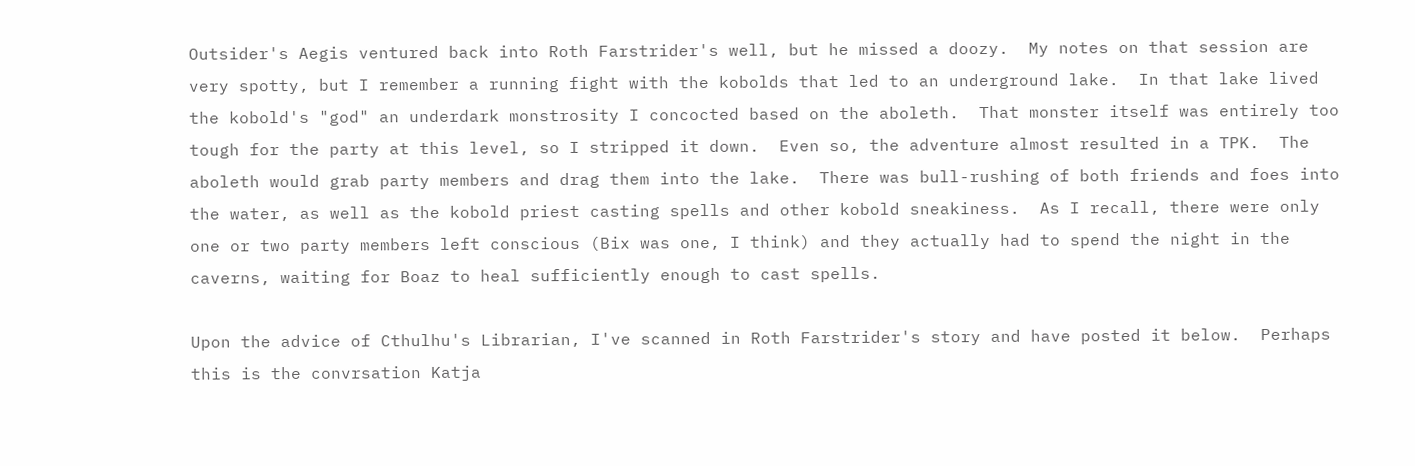Outsider's Aegis ventured back into Roth Farstrider's well, but he missed a doozy.  My notes on that session are very spotty, but I remember a running fight with the kobolds that led to an underground lake.  In that lake lived the kobold's "god" an underdark monstrosity I concocted based on the aboleth.  That monster itself was entirely too tough for the party at this level, so I stripped it down.  Even so, the adventure almost resulted in a TPK.  The aboleth would grab party members and drag them into the lake.  There was bull-rushing of both friends and foes into the water, as well as the kobold priest casting spells and other kobold sneakiness.  As I recall, there were only one or two party members left conscious (Bix was one, I think) and they actually had to spend the night in the caverns, waiting for Boaz to heal sufficiently enough to cast spells.

Upon the advice of Cthulhu's Librarian, I've scanned in Roth Farstrider's story and have posted it below.  Perhaps this is the convrsation Katja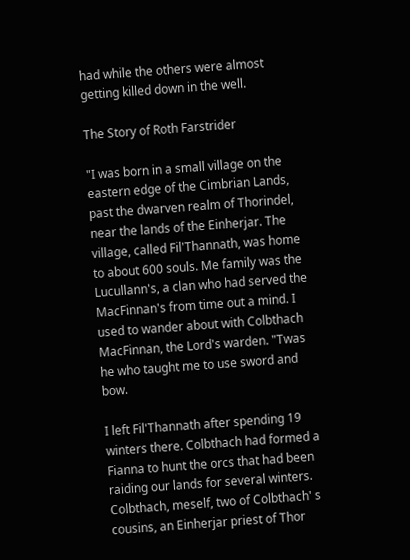had while the others were almost getting killed down in the well.

The Story of Roth Farstrider

"I was born in a small village on the eastern edge of the Cimbrian Lands, past the dwarven realm of Thorindel, near the lands of the Einherjar. The village, called Fil'Thannath, was home to about 600 souls. Me family was the Lucullann's, a clan who had served the MacFinnan's from time out a mind. I used to wander about with Colbthach MacFinnan, the Lord's warden. "Twas he who taught me to use sword and bow.

I left Fil'Thannath after spending 19 winters there. Colbthach had formed a Fianna to hunt the orcs that had been raiding our lands for several winters. Colbthach, meself, two of Colbthach' s cousins, an Einherjar priest of Thor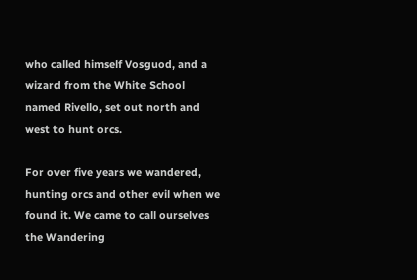who called himself Vosguod, and a wizard from the White School named Rivello, set out north and west to hunt orcs.

For over five years we wandered, hunting orcs and other evil when we found it. We came to call ourselves the Wandering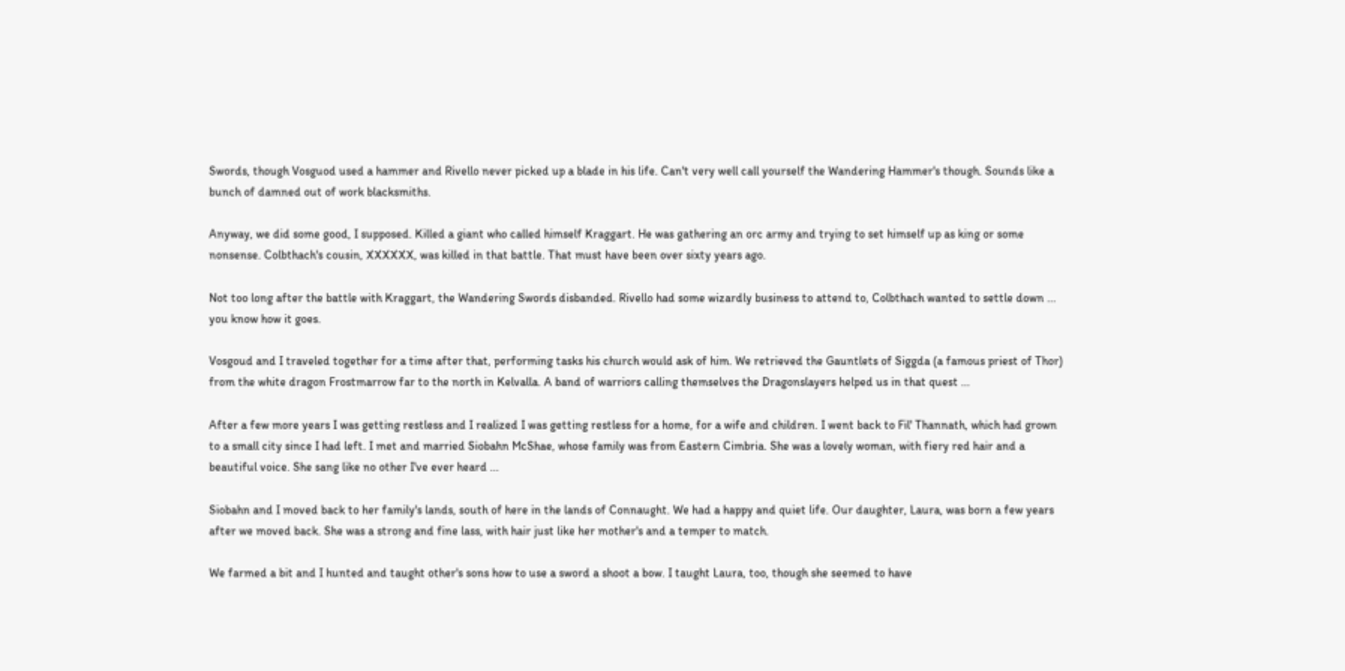Swords, though Vosguod used a hammer and Rivello never picked up a blade in his life. Can't very well call yourself the Wandering Hammer's though. Sounds like a bunch of damned out of work blacksmiths.

Anyway, we did some good, I supposed. Killed a giant who called himself Kraggart. He was gathering an orc army and trying to set himself up as king or some nonsense. Colbthach's cousin, XXXXXX, was killed in that battle. That must have been over sixty years ago.

Not too long after the battle with Kraggart, the Wandering Swords disbanded. Rivello had some wizardly business to attend to, Colbthach wanted to settle down ... you know how it goes.

Vosgoud and I traveled together for a time after that, performing tasks his church would ask of him. We retrieved the Gauntlets of Siggda (a famous priest of Thor) from the white dragon Frostmarrow far to the north in Kelvalla. A band of warriors calling themselves the Dragonslayers helped us in that quest ...

After a few more years I was getting restless and I realized I was getting restless for a home, for a wife and children. I went back to Fil' Thannath, which had grown to a small city since I had left. I met and married Siobahn McShae, whose family was from Eastern Cimbria. She was a lovely woman, with fiery red hair and a beautiful voice. She sang like no other I've ever heard ...

Siobahn and I moved back to her family's lands, south of here in the lands of Connaught. We had a happy and quiet life. Our daughter, Laura, was born a few years after we moved back. She was a strong and fine lass, with hair just like her mother's and a temper to match.

We farmed a bit and I hunted and taught other's sons how to use a sword a shoot a bow. I taught Laura, too, though she seemed to have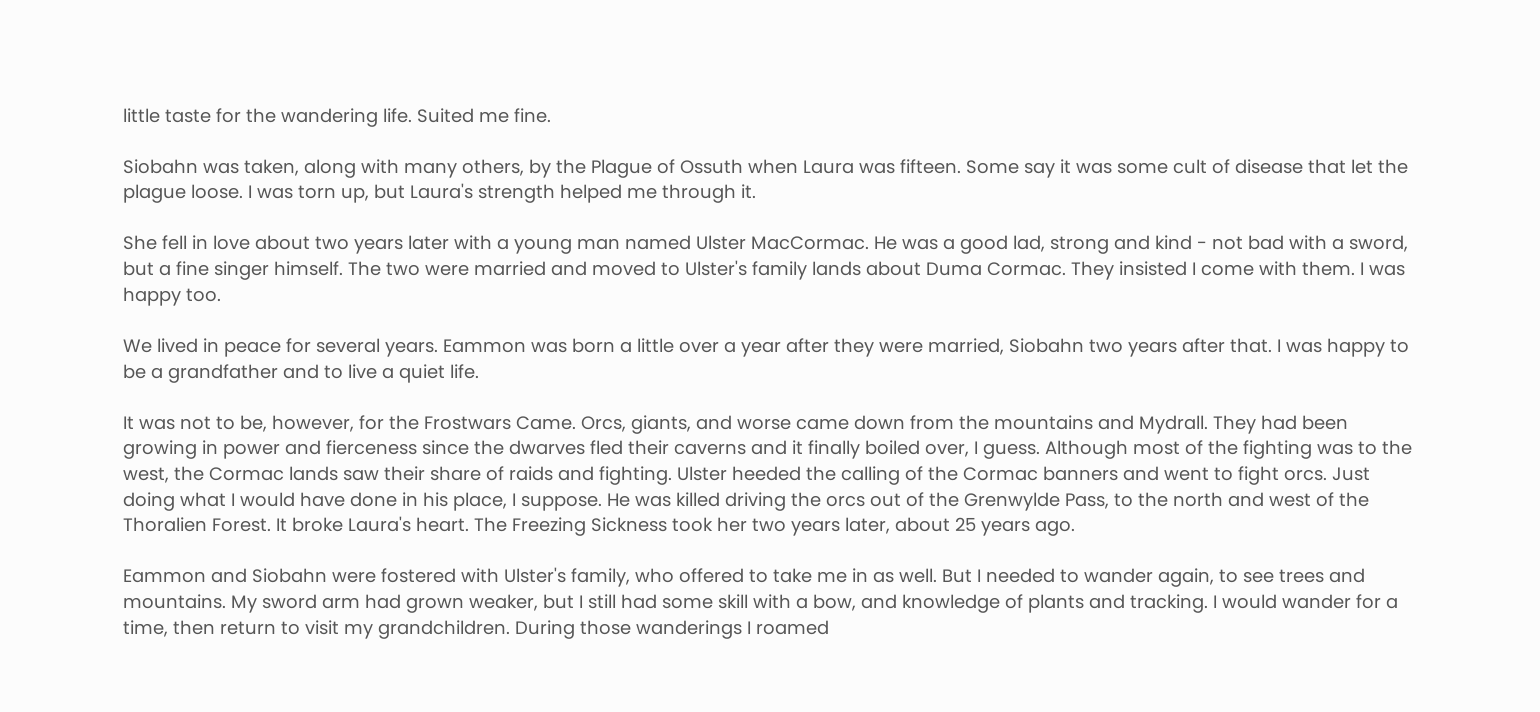little taste for the wandering life. Suited me fine.

Siobahn was taken, along with many others, by the Plague of Ossuth when Laura was fifteen. Some say it was some cult of disease that let the plague loose. I was torn up, but Laura's strength helped me through it.

She fell in love about two years later with a young man named Ulster MacCormac. He was a good lad, strong and kind - not bad with a sword, but a fine singer himself. The two were married and moved to Ulster's family lands about Duma Cormac. They insisted I come with them. I was happy too.

We lived in peace for several years. Eammon was born a little over a year after they were married, Siobahn two years after that. I was happy to be a grandfather and to live a quiet life.

It was not to be, however, for the Frostwars Came. Orcs, giants, and worse came down from the mountains and Mydrall. They had been growing in power and fierceness since the dwarves fled their caverns and it finally boiled over, I guess. Although most of the fighting was to the west, the Cormac lands saw their share of raids and fighting. Ulster heeded the calling of the Cormac banners and went to fight orcs. Just doing what I would have done in his place, I suppose. He was killed driving the orcs out of the Grenwylde Pass, to the north and west of the Thoralien Forest. It broke Laura's heart. The Freezing Sickness took her two years later, about 25 years ago.

Eammon and Siobahn were fostered with Ulster's family, who offered to take me in as well. But I needed to wander again, to see trees and mountains. My sword arm had grown weaker, but I still had some skill with a bow, and knowledge of plants and tracking. I would wander for a time, then return to visit my grandchildren. During those wanderings I roamed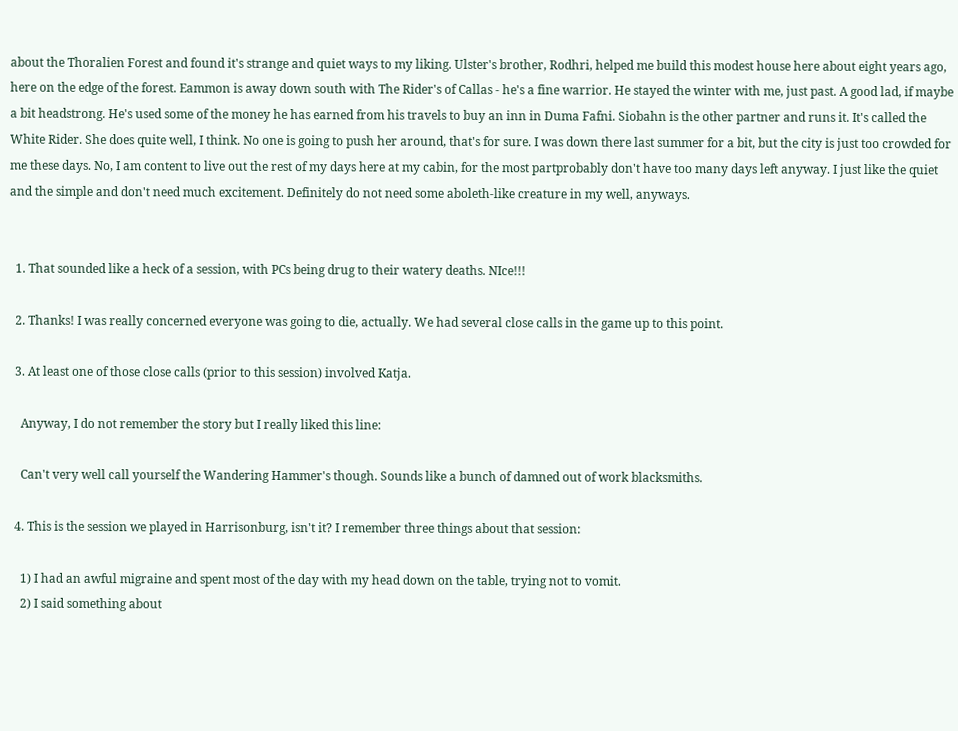about the Thoralien Forest and found it's strange and quiet ways to my liking. Ulster's brother, Rodhri, helped me build this modest house here about eight years ago, here on the edge of the forest. Eammon is away down south with The Rider's of Callas - he's a fine warrior. He stayed the winter with me, just past. A good lad, if maybe a bit headstrong. He's used some of the money he has earned from his travels to buy an inn in Duma Fafni. Siobahn is the other partner and runs it. It's called the White Rider. She does quite well, I think. No one is going to push her around, that's for sure. I was down there last summer for a bit, but the city is just too crowded for me these days. No, I am content to live out the rest of my days here at my cabin, for the most partprobably don't have too many days left anyway. I just like the quiet and the simple and don't need much excitement. Definitely do not need some aboleth-like creature in my well, anyways.


  1. That sounded like a heck of a session, with PCs being drug to their watery deaths. NIce!!!

  2. Thanks! I was really concerned everyone was going to die, actually. We had several close calls in the game up to this point.

  3. At least one of those close calls (prior to this session) involved Katja.

    Anyway, I do not remember the story but I really liked this line:

    Can't very well call yourself the Wandering Hammer's though. Sounds like a bunch of damned out of work blacksmiths.

  4. This is the session we played in Harrisonburg, isn't it? I remember three things about that session:

    1) I had an awful migraine and spent most of the day with my head down on the table, trying not to vomit.
    2) I said something about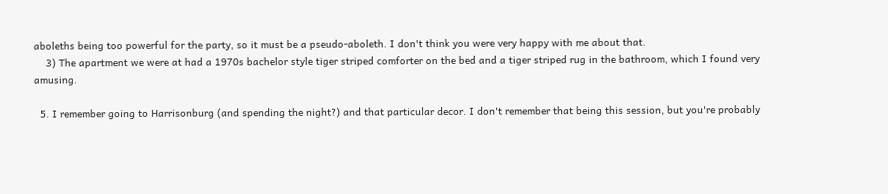aboleths being too powerful for the party, so it must be a pseudo-aboleth. I don't think you were very happy with me about that.
    3) The apartment we were at had a 1970s bachelor style tiger striped comforter on the bed and a tiger striped rug in the bathroom, which I found very amusing.

  5. I remember going to Harrisonburg (and spending the night?) and that particular decor. I don't remember that being this session, but you're probably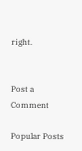right.


Post a Comment

Popular Posts